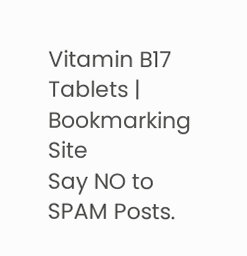Vitamin B17 Tablets | Bookmarking Site
Say NO to SPAM Posts.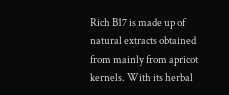Rich B17 is made up of natural extracts obtained from mainly from apricot kernels. With its herbal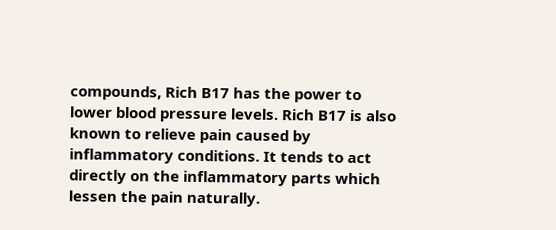compounds, Rich B17 has the power to lower blood pressure levels. Rich B17 is also known to relieve pain caused by inflammatory conditions. It tends to act directly on the inflammatory parts which lessen the pain naturally.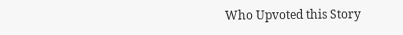Who Upvoted this Story